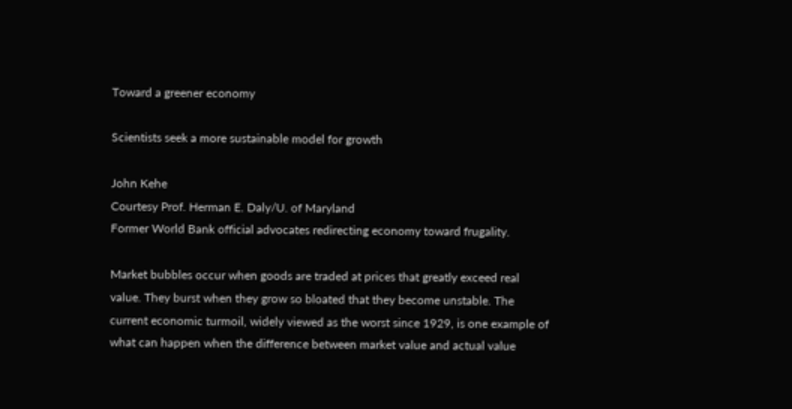Toward a greener economy

Scientists seek a more sustainable model for growth

John Kehe
Courtesy Prof. Herman E. Daly/U. of Maryland
Former World Bank official advocates redirecting economy toward frugality.

Market bubbles occur when goods are traded at prices that greatly exceed real value. They burst when they grow so bloated that they become unstable. The current economic turmoil, widely viewed as the worst since 1929, is one example of what can happen when the difference between market value and actual value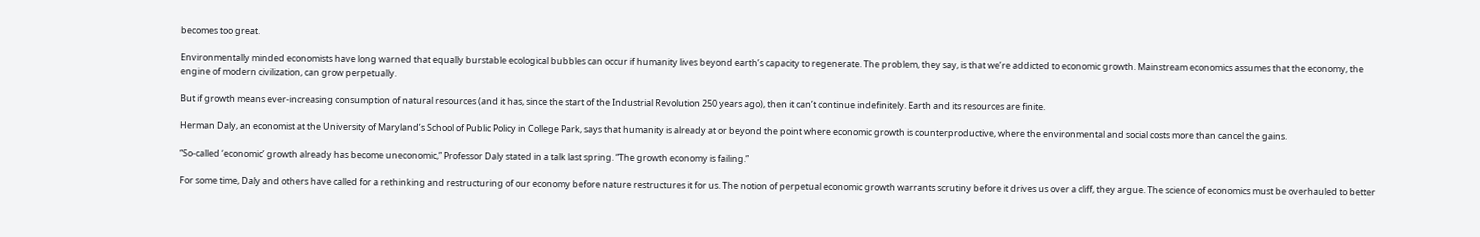becomes too great.

Environmentally minded economists have long warned that equally burstable ecological bubbles can occur if humanity lives beyond earth’s capacity to regenerate. The problem, they say, is that we’re addicted to economic growth. Mainstream economics assumes that the economy, the engine of modern civilization, can grow perpetually.

But if growth means ever-increasing consumption of natural resources (and it has, since the start of the Industrial Revolution 250 years ago), then it can’t continue indefinitely. Earth and its resources are finite.

Herman Daly, an economist at the University of Maryland’s School of Public Policy in College Park, says that humanity is already at or beyond the point where economic growth is counterproductive, where the environmental and social costs more than cancel the gains.

“So-called ‘economic’ growth already has become uneconomic,” Professor Daly stated in a talk last spring. “The growth economy is failing.”

For some time, Daly and others have called for a rethinking and restructuring of our economy before nature restructures it for us. The notion of perpetual economic growth warrants scrutiny before it drives us over a cliff, they argue. The science of economics must be overhauled to better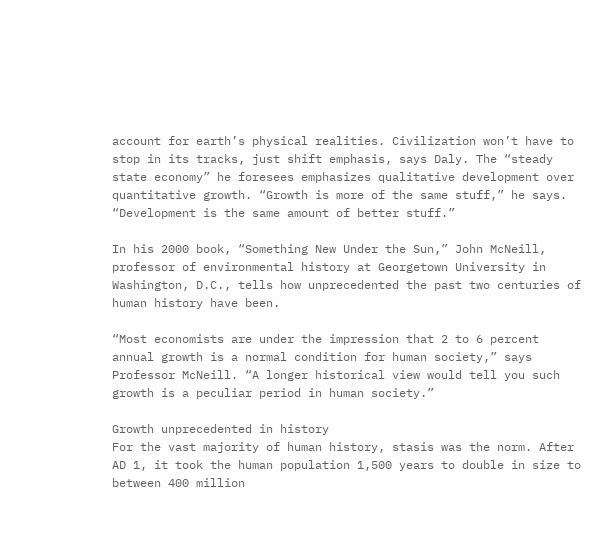account for earth’s physical realities. Civilization won’t have to stop in its tracks, just shift emphasis, says Daly. The “steady state economy” he foresees emphasizes qualitative development over quantitative growth. “Growth is more of the same stuff,” he says. “Development is the same amount of better stuff.”

In his 2000 book, “Something New Under the Sun,” John McNeill, professor of environmental history at Georgetown University in Washington, D.C., tells how unprecedented the past two centuries of human history have been.

“Most economists are under the impression that 2 to 6 percent annual growth is a normal condition for human society,” says Professor McNeill. “A longer historical view would tell you such growth is a peculiar period in human society.”

Growth unprecedented in history
For the vast majority of human history, stasis was the norm. After AD 1, it took the human population 1,500 years to double in size to between 400 million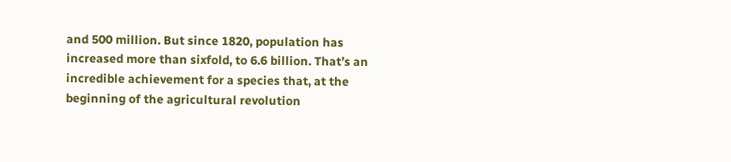and 500 million. But since 1820, population has increased more than sixfold, to 6.6 billion. That’s an incredible achievement for a species that, at the beginning of the agricultural revolution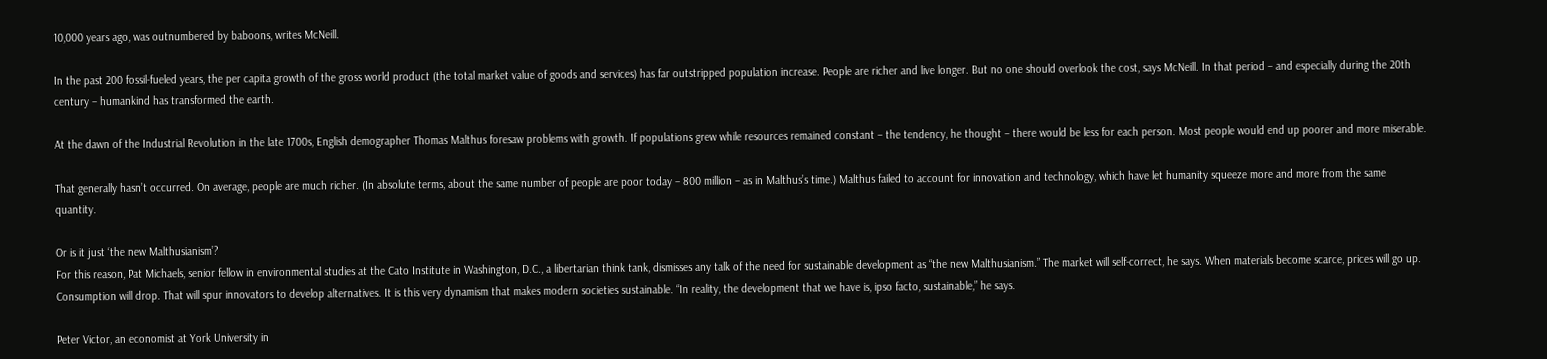10,000 years ago, was outnumbered by baboons, writes McNeill.

In the past 200 fossil-fueled years, the per capita growth of the gross world product (the total market value of goods and services) has far outstripped population increase. People are richer and live longer. But no one should overlook the cost, says McNeill. In that period – and especially during the 20th century – humankind has transformed the earth.

At the dawn of the Industrial Revolution in the late 1700s, English demographer Thomas Malthus foresaw problems with growth. If populations grew while resources remained constant – the tendency, he thought – there would be less for each person. Most people would end up poorer and more miserable.

That generally hasn’t occurred. On average, people are much richer. (In absolute terms, about the same number of people are poor today – 800 million – as in Malthus’s time.) Malthus failed to account for innovation and technology, which have let humanity squeeze more and more from the same quantity.

Or is it just ‘the new Malthusianism’?
For this reason, Pat Michaels, senior fellow in environmental studies at the Cato Institute in Washington, D.C., a libertarian think tank, dismisses any talk of the need for sustainable development as “the new Malthusianism.” The market will self-correct, he says. When materials become scarce, prices will go up. Consumption will drop. That will spur innovators to develop alternatives. It is this very dynamism that makes modern societies sustainable. “In reality, the development that we have is, ipso facto, sustainable,” he says.

Peter Victor, an economist at York University in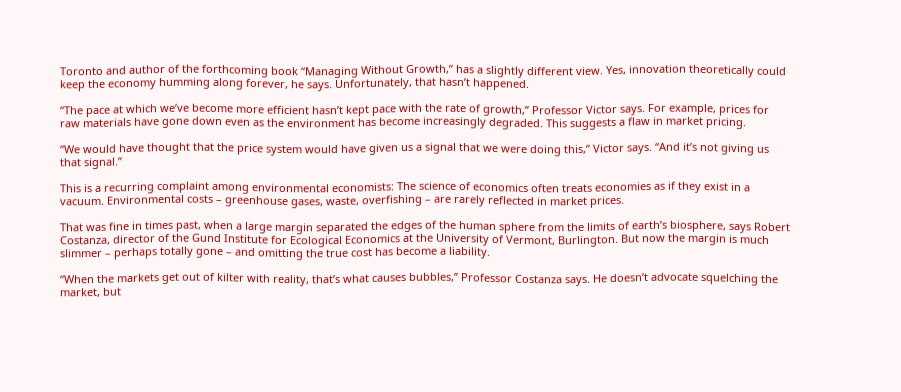Toronto and author of the forthcoming book “Managing Without Growth,” has a slightly different view. Yes, innovation theoretically could keep the economy humming along forever, he says. Unfortunately, that hasn’t happened.

“The pace at which we’ve become more efficient hasn’t kept pace with the rate of growth,” Professor Victor says. For example, prices for raw materials have gone down even as the environment has become increasingly degraded. This suggests a flaw in market pricing.

“We would have thought that the price system would have given us a signal that we were doing this,” Victor says. “And it’s not giving us that signal.”

This is a recurring complaint among environmental economists: The science of economics often treats economies as if they exist in a vacuum. Environmental costs – greenhouse gases, waste, overfishing – are rarely reflected in market prices.

That was fine in times past, when a large margin separated the edges of the human sphere from the limits of earth’s biosphere, says Robert Costanza, director of the Gund Institute for Ecological Economics at the University of Vermont, Burlington. But now the margin is much slimmer – perhaps totally gone – and omitting the true cost has become a liability.

“When the markets get out of kilter with reality, that’s what causes bubbles,” Professor Costanza says. He doesn’t advocate squelching the market, but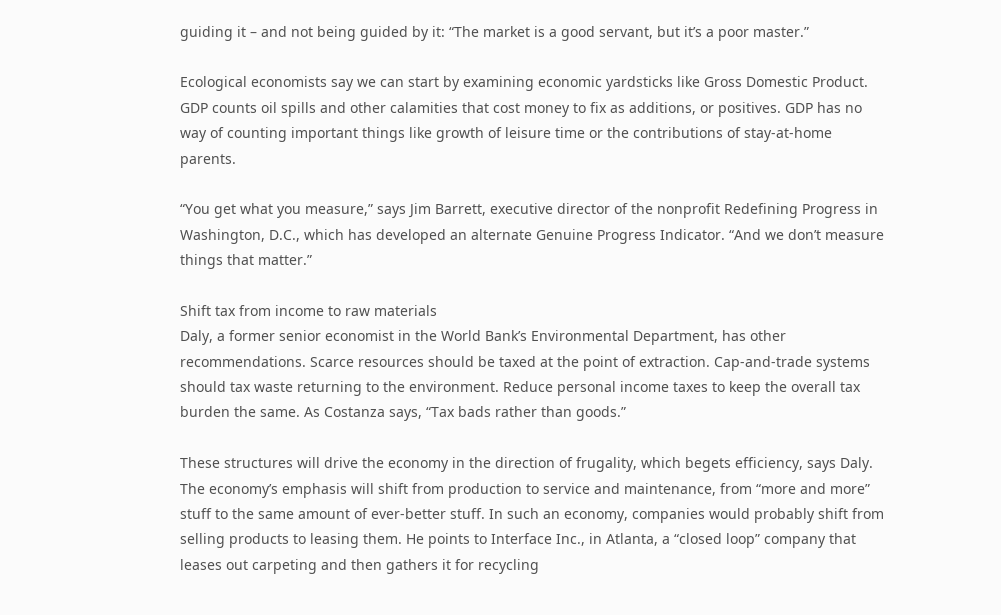guiding it – and not being guided by it: “The market is a good servant, but it’s a poor master.”

Ecological economists say we can start by examining economic yardsticks like Gross Domestic Product. GDP counts oil spills and other calamities that cost money to fix as additions, or positives. GDP has no way of counting important things like growth of leisure time or the contributions of stay-at-home parents.

“You get what you measure,” says Jim Barrett, executive director of the nonprofit Redefining Progress in Washington, D.C., which has developed an alternate Genuine Progress Indicator. “And we don’t measure things that matter.”

Shift tax from income to raw materials
Daly, a former senior economist in the World Bank’s Environmental Department, has other recommendations. Scarce resources should be taxed at the point of extraction. Cap-and-trade systems should tax waste returning to the environment. Reduce personal income taxes to keep the overall tax burden the same. As Costanza says, “Tax bads rather than goods.”

These structures will drive the economy in the direction of frugality, which begets efficiency, says Daly. The economy’s emphasis will shift from production to service and maintenance, from “more and more” stuff to the same amount of ever-better stuff. In such an economy, companies would probably shift from selling products to leasing them. He points to Interface Inc., in Atlanta, a “closed loop” company that leases out carpeting and then gathers it for recycling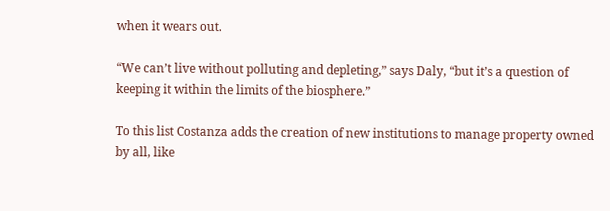when it wears out.

“We can’t live without polluting and depleting,” says Daly, “but it’s a question of keeping it within the limits of the biosphere.”

To this list Costanza adds the creation of new institutions to manage property owned by all, like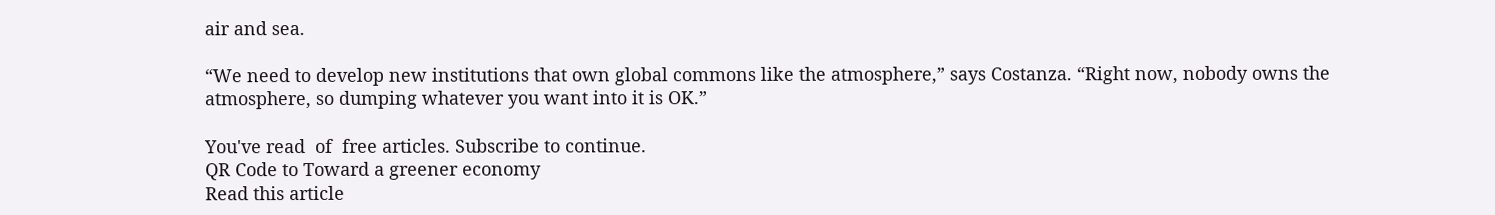air and sea.

“We need to develop new institutions that own global commons like the atmosphere,” says Costanza. “Right now, nobody owns the atmosphere, so dumping whatever you want into it is OK.”

You've read  of  free articles. Subscribe to continue.
QR Code to Toward a greener economy
Read this article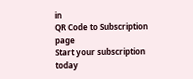in
QR Code to Subscription page
Start your subscription today